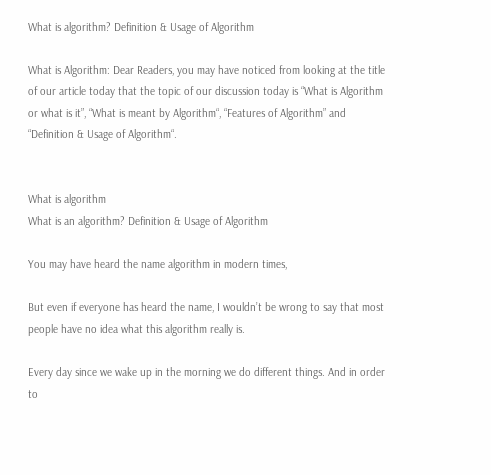What is algorithm? Definition & Usage of Algorithm

What is Algorithm: Dear Readers, you may have noticed from looking at the title of our article today that the topic of our discussion today is “What is Algorithm or what is it”, “What is meant by Algorithm“, “Features of Algorithm” and “Definition & Usage of Algorithm“.


What is algorithm
What is an algorithm? Definition & Usage of Algorithm

You may have heard the name algorithm in modern times,

But even if everyone has heard the name, I wouldn’t be wrong to say that most people have no idea what this algorithm really is.

Every day since we wake up in the morning we do different things. And in order to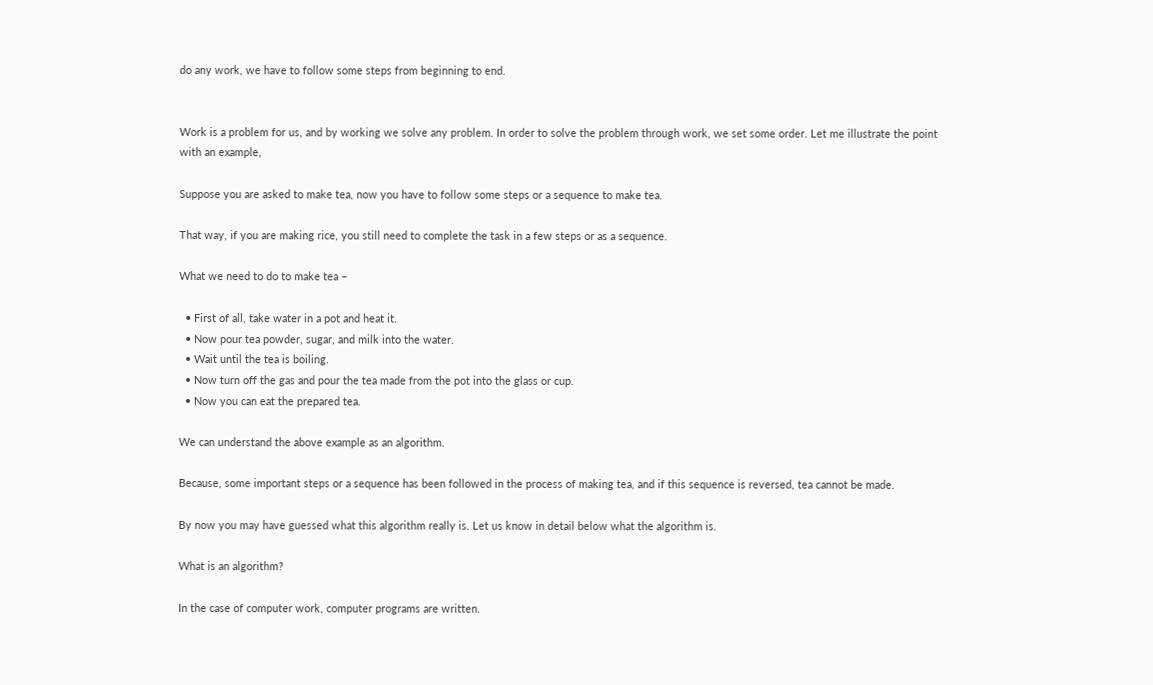do any work, we have to follow some steps from beginning to end.


Work is a problem for us, and by working we solve any problem. In order to solve the problem through work, we set some order. Let me illustrate the point with an example,

Suppose you are asked to make tea, now you have to follow some steps or a sequence to make tea.

That way, if you are making rice, you still need to complete the task in a few steps or as a sequence.

What we need to do to make tea –

  • First of all, take water in a pot and heat it.
  • Now pour tea powder, sugar, and milk into the water.
  • Wait until the tea is boiling.
  • Now turn off the gas and pour the tea made from the pot into the glass or cup.
  • Now you can eat the prepared tea.

We can understand the above example as an algorithm.

Because, some important steps or a sequence has been followed in the process of making tea, and if this sequence is reversed, tea cannot be made.

By now you may have guessed what this algorithm really is. Let us know in detail below what the algorithm is.

What is an algorithm?

In the case of computer work, computer programs are written.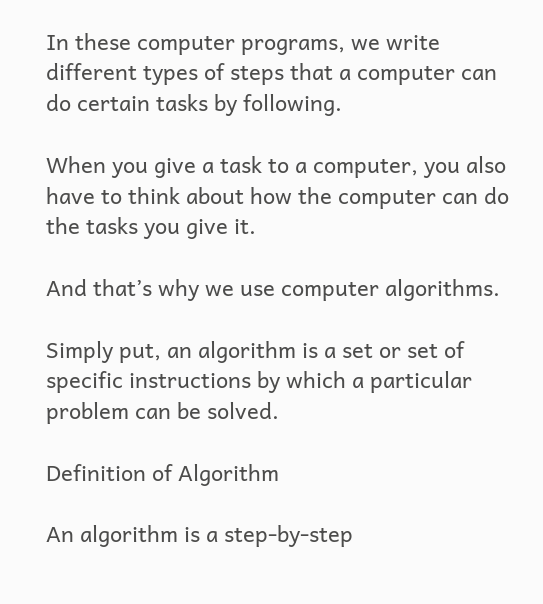In these computer programs, we write different types of steps that a computer can do certain tasks by following.

When you give a task to a computer, you also have to think about how the computer can do the tasks you give it.

And that’s why we use computer algorithms.

Simply put, an algorithm is a set or set of specific instructions by which a particular problem can be solved.

Definition of Algorithm

An algorithm is a step-by-step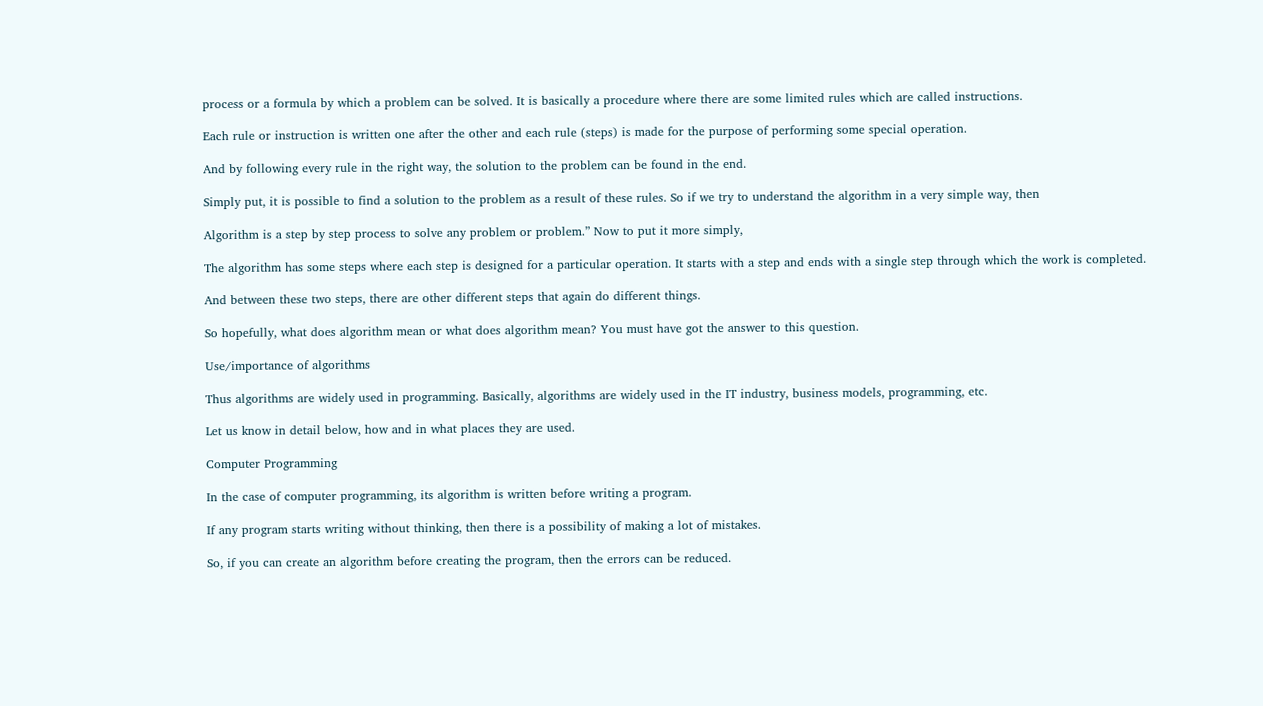process or a formula by which a problem can be solved. It is basically a procedure where there are some limited rules which are called instructions.

Each rule or instruction is written one after the other and each rule (steps) is made for the purpose of performing some special operation.

And by following every rule in the right way, the solution to the problem can be found in the end.

Simply put, it is possible to find a solution to the problem as a result of these rules. So if we try to understand the algorithm in a very simple way, then

Algorithm is a step by step process to solve any problem or problem.” Now to put it more simply,

The algorithm has some steps where each step is designed for a particular operation. It starts with a step and ends with a single step through which the work is completed.

And between these two steps, there are other different steps that again do different things.

So hopefully, what does algorithm mean or what does algorithm mean? You must have got the answer to this question.

Use/importance of algorithms

Thus algorithms are widely used in programming. Basically, algorithms are widely used in the IT industry, business models, programming, etc.

Let us know in detail below, how and in what places they are used.

Computer Programming

In the case of computer programming, its algorithm is written before writing a program.

If any program starts writing without thinking, then there is a possibility of making a lot of mistakes.

So, if you can create an algorithm before creating the program, then the errors can be reduced.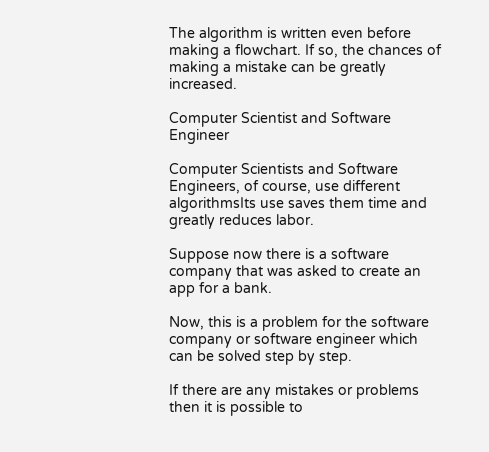The algorithm is written even before making a flowchart. If so, the chances of making a mistake can be greatly increased.

Computer Scientist and Software Engineer

Computer Scientists and Software Engineers, of course, use different algorithmsIts use saves them time and greatly reduces labor.

Suppose now there is a software company that was asked to create an app for a bank.

Now, this is a problem for the software company or software engineer which can be solved step by step.

If there are any mistakes or problems then it is possible to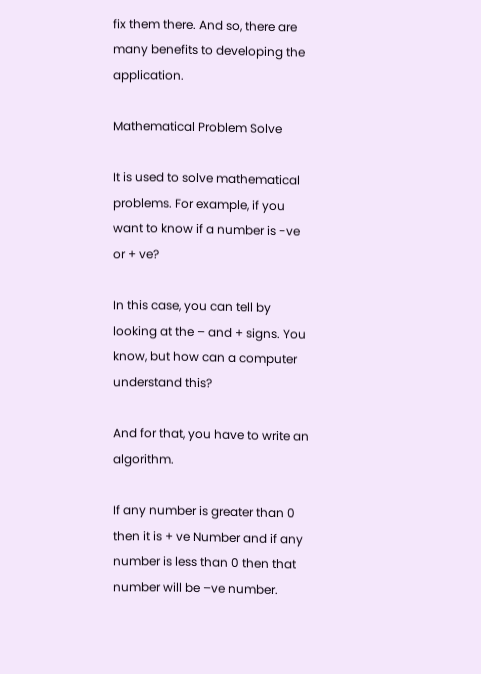fix them there. And so, there are many benefits to developing the application.

Mathematical Problem Solve

It is used to solve mathematical problems. For example, if you want to know if a number is -ve or + ve?

In this case, you can tell by looking at the – and + signs. You know, but how can a computer understand this?

And for that, you have to write an algorithm.

If any number is greater than 0 then it is + ve Number and if any number is less than 0 then that number will be –ve number.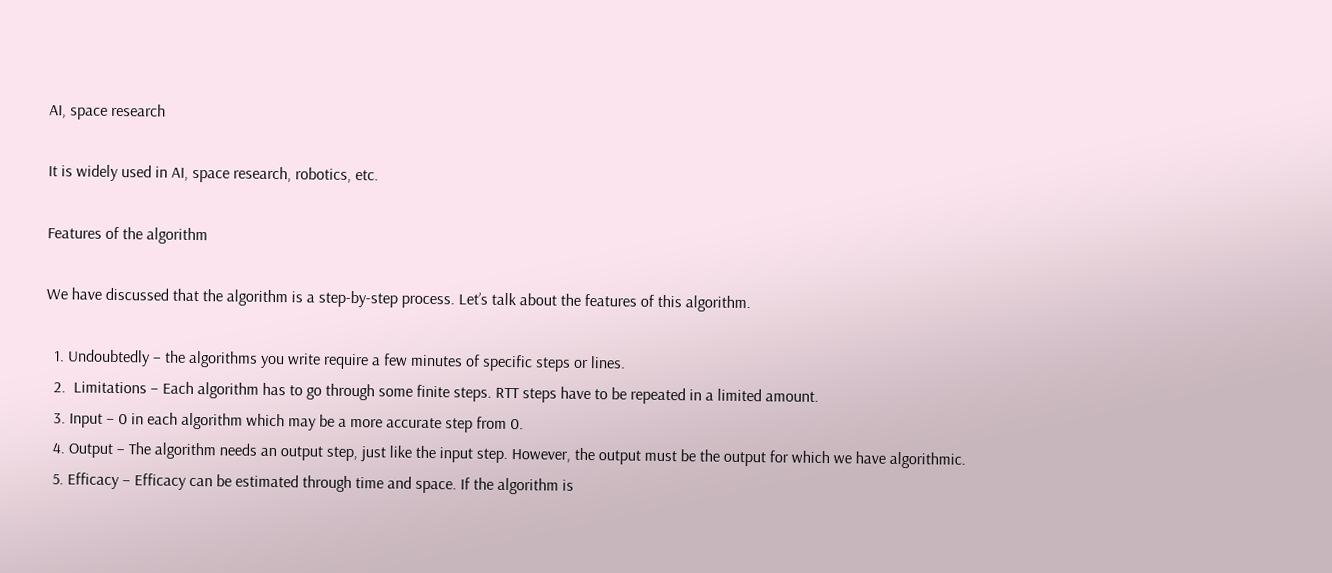AI, space research

It is widely used in AI, space research, robotics, etc.

Features of the algorithm

We have discussed that the algorithm is a step-by-step process. Let’s talk about the features of this algorithm.

  1. Undoubtedly – the algorithms you write require a few minutes of specific steps or lines.
  2.  Limitations – Each algorithm has to go through some finite steps. RTT steps have to be repeated in a limited amount.
  3. Input – 0 in each algorithm which may be a more accurate step from 0.
  4. Output – The algorithm needs an output step, just like the input step. However, the output must be the output for which we have algorithmic.
  5. Efficacy – Efficacy can be estimated through time and space. If the algorithm is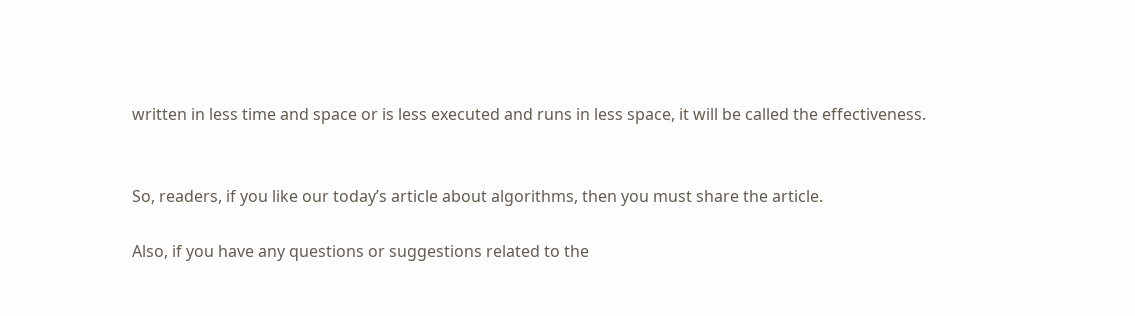written in less time and space or is less executed and runs in less space, it will be called the effectiveness.


So, readers, if you like our today’s article about algorithms, then you must share the article.

Also, if you have any questions or suggestions related to the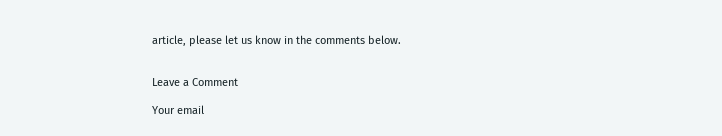article, please let us know in the comments below.


Leave a Comment

Your email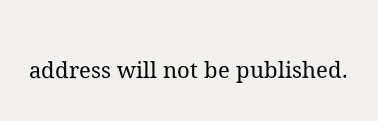address will not be published.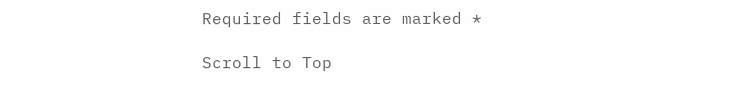Required fields are marked *

Scroll to Top